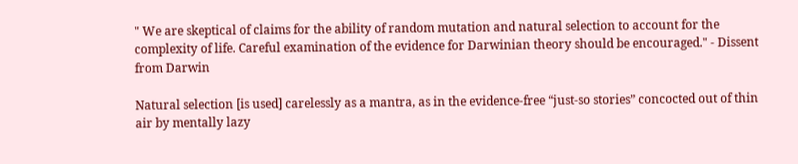" We are skeptical of claims for the ability of random mutation and natural selection to account for the complexity of life. Careful examination of the evidence for Darwinian theory should be encouraged." - Dissent from Darwin

Natural selection [is used] carelessly as a mantra, as in the evidence-free “just-so stories” concocted out of thin air by mentally lazy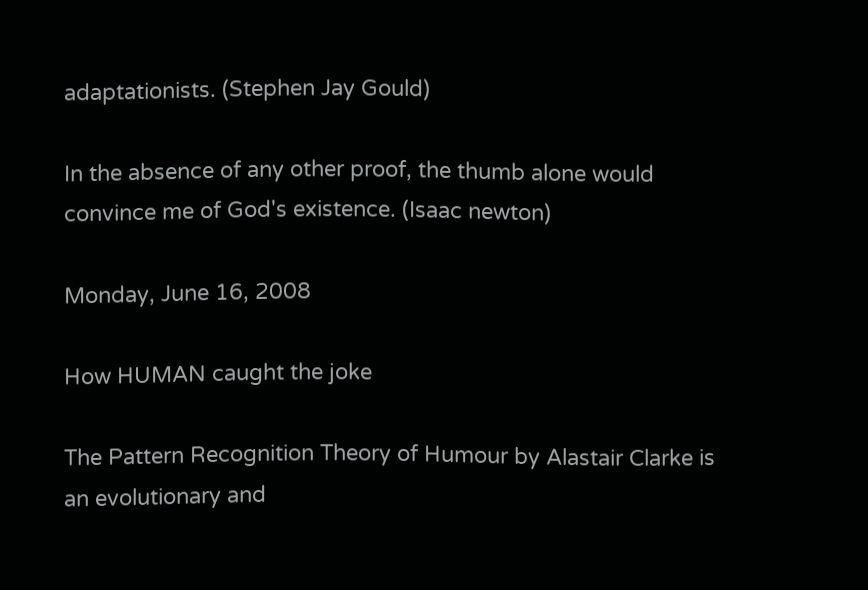adaptationists. (Stephen Jay Gould)

In the absence of any other proof, the thumb alone would convince me of God's existence. (Isaac newton)

Monday, June 16, 2008

How HUMAN caught the joke

The Pattern Recognition Theory of Humour by Alastair Clarke is an evolutionary and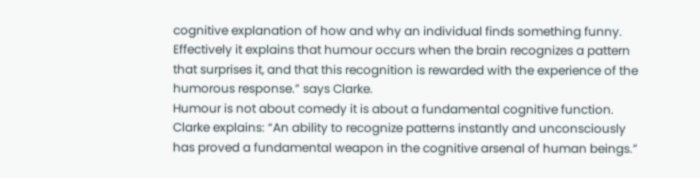cognitive explanation of how and why an individual finds something funny. Effectively it explains that humour occurs when the brain recognizes a pattern that surprises it, and that this recognition is rewarded with the experience of the humorous response.” says Clarke.
Humour is not about comedy it is about a fundamental cognitive function. Clarke explains: “An ability to recognize patterns instantly and unconsciously has proved a fundamental weapon in the cognitive arsenal of human beings.”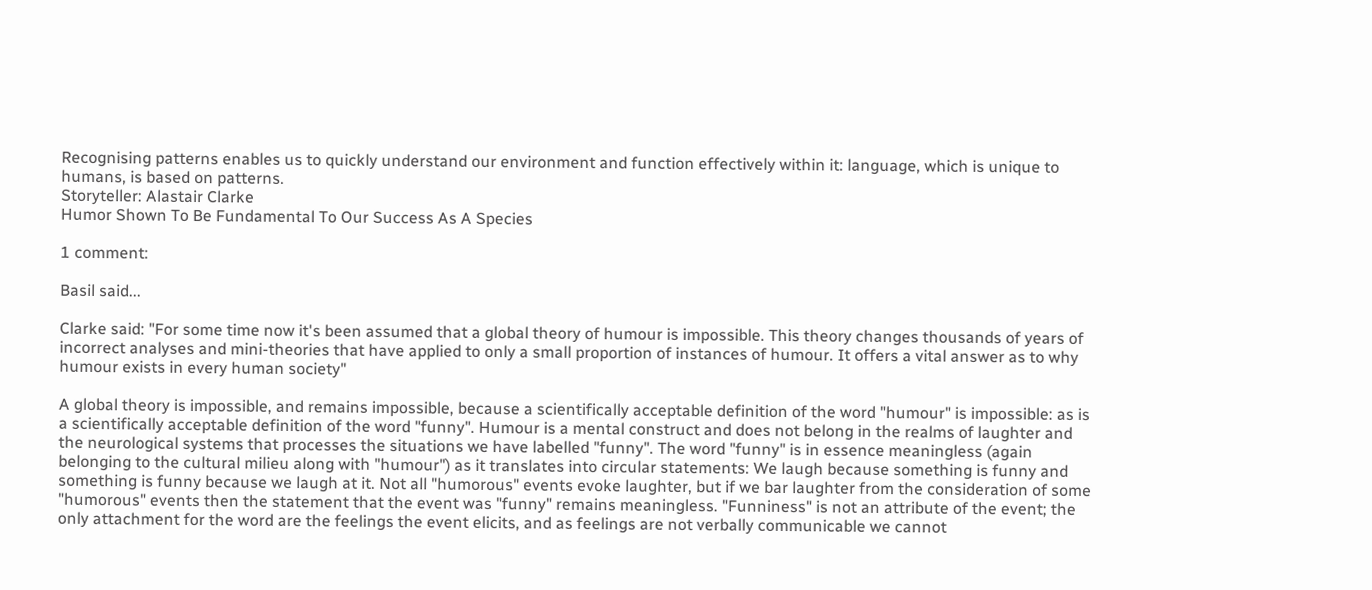Recognising patterns enables us to quickly understand our environment and function effectively within it: language, which is unique to humans, is based on patterns.
Storyteller: Alastair Clarke
Humor Shown To Be Fundamental To Our Success As A Species

1 comment:

Basil said...

Clarke said: "For some time now it's been assumed that a global theory of humour is impossible. This theory changes thousands of years of incorrect analyses and mini-theories that have applied to only a small proportion of instances of humour. It offers a vital answer as to why humour exists in every human society"

A global theory is impossible, and remains impossible, because a scientifically acceptable definition of the word "humour" is impossible: as is a scientifically acceptable definition of the word "funny". Humour is a mental construct and does not belong in the realms of laughter and the neurological systems that processes the situations we have labelled "funny". The word "funny" is in essence meaningless (again belonging to the cultural milieu along with "humour") as it translates into circular statements: We laugh because something is funny and something is funny because we laugh at it. Not all "humorous" events evoke laughter, but if we bar laughter from the consideration of some "humorous" events then the statement that the event was "funny" remains meaningless. "Funniness" is not an attribute of the event; the only attachment for the word are the feelings the event elicits, and as feelings are not verbally communicable we cannot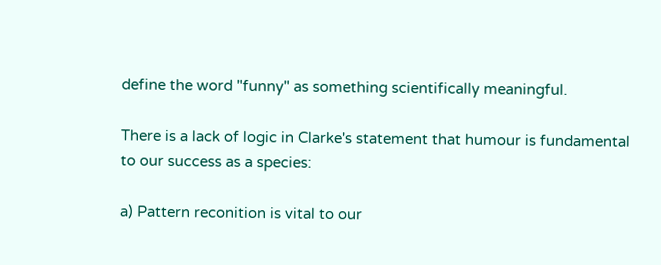define the word "funny" as something scientifically meaningful.

There is a lack of logic in Clarke's statement that humour is fundamental to our success as a species:

a) Pattern reconition is vital to our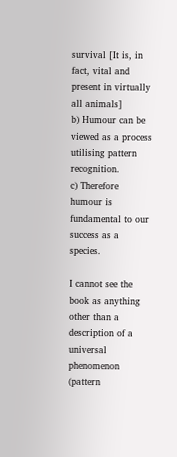survival [It is, in fact, vital and present in virtually all animals]
b) Humour can be viewed as a process utilising pattern recognition.
c) Therefore humour is fundamental to our success as a species.

I cannot see the book as anything other than a description of a universal phenomenon (pattern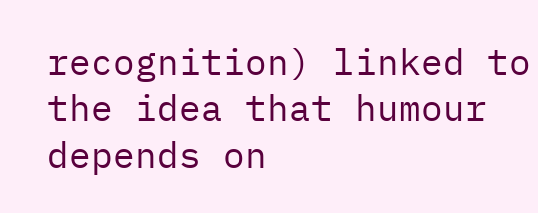recognition) linked to the idea that humour depends on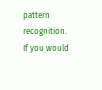pattern recognition.
If you would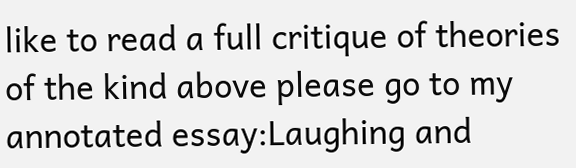like to read a full critique of theories of the kind above please go to my annotated essay:Laughing and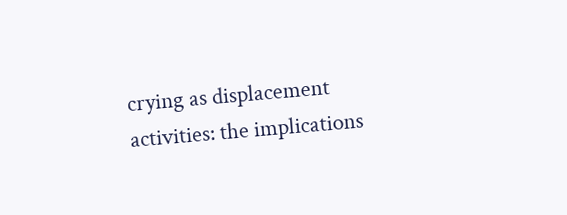crying as displacement activities: the implications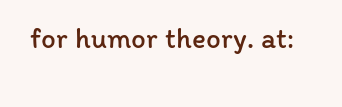for humor theory. at: